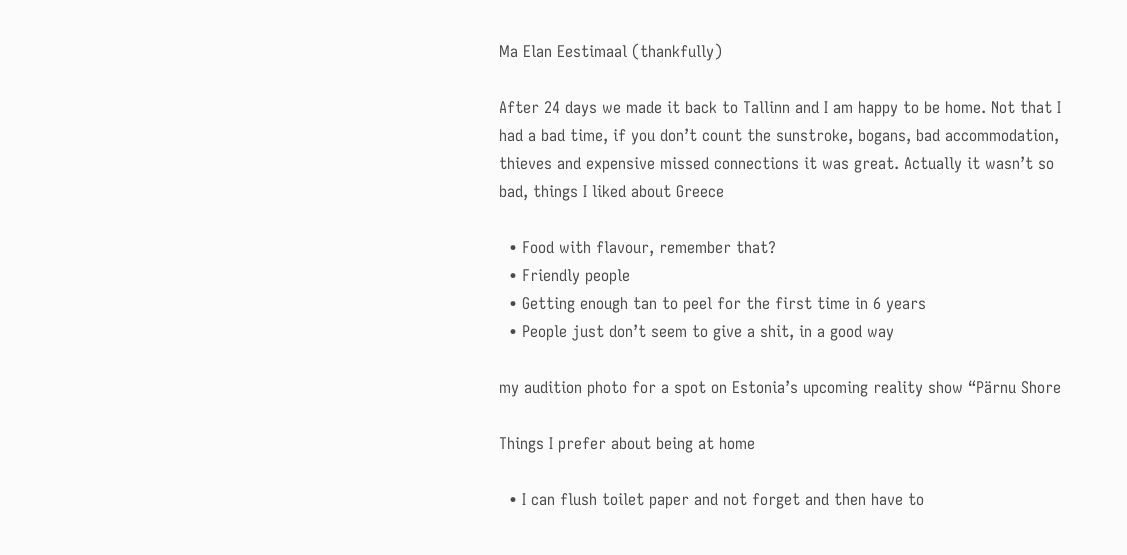Ma Elan Eestimaal (thankfully)

After 24 days we made it back to Tallinn and I am happy to be home. Not that I had a bad time, if you don’t count the sunstroke, bogans, bad accommodation, thieves and expensive missed connections it was great. Actually it wasn’t so bad, things I liked about Greece

  • Food with flavour, remember that?
  • Friendly people
  • Getting enough tan to peel for the first time in 6 years
  • People just don’t seem to give a shit, in a good way

my audition photo for a spot on Estonia’s upcoming reality show “Pärnu Shore

Things I prefer about being at home

  • I can flush toilet paper and not forget and then have to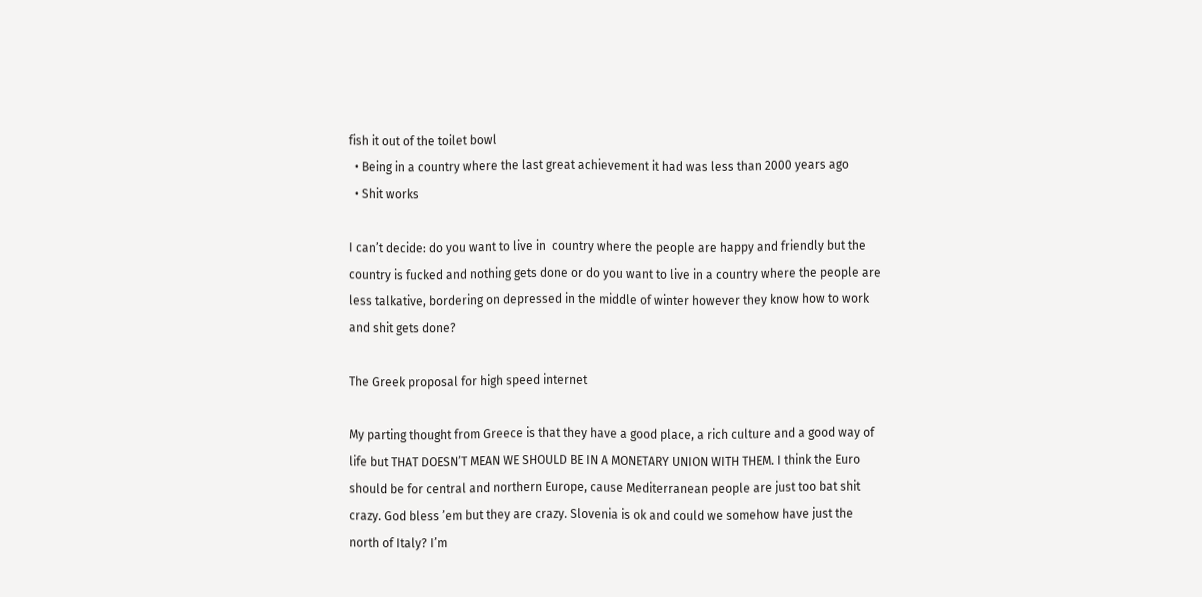fish it out of the toilet bowl
  • Being in a country where the last great achievement it had was less than 2000 years ago
  • Shit works

I can’t decide: do you want to live in  country where the people are happy and friendly but the country is fucked and nothing gets done or do you want to live in a country where the people are less talkative, bordering on depressed in the middle of winter however they know how to work and shit gets done?

The Greek proposal for high speed internet

My parting thought from Greece is that they have a good place, a rich culture and a good way of life but THAT DOESN’T MEAN WE SHOULD BE IN A MONETARY UNION WITH THEM. I think the Euro should be for central and northern Europe, cause Mediterranean people are just too bat shit crazy. God bless ’em but they are crazy. Slovenia is ok and could we somehow have just the north of Italy? I’m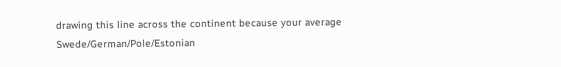drawing this line across the continent because your average Swede/German/Pole/Estonian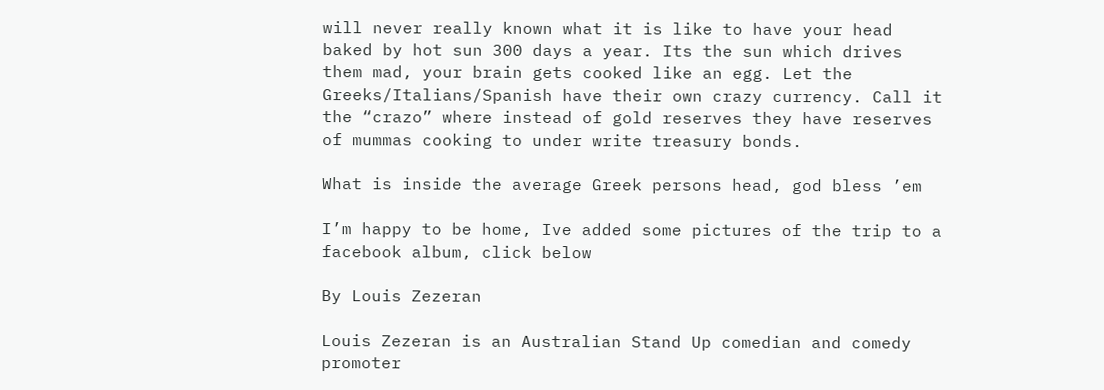will never really known what it is like to have your head baked by hot sun 300 days a year. Its the sun which drives them mad, your brain gets cooked like an egg. Let the Greeks/Italians/Spanish have their own crazy currency. Call it the “crazo” where instead of gold reserves they have reserves of mummas cooking to under write treasury bonds.

What is inside the average Greek persons head, god bless ’em

I’m happy to be home, Ive added some pictures of the trip to a facebook album, click below

By Louis Zezeran

Louis Zezeran is an Australian Stand Up comedian and comedy promoter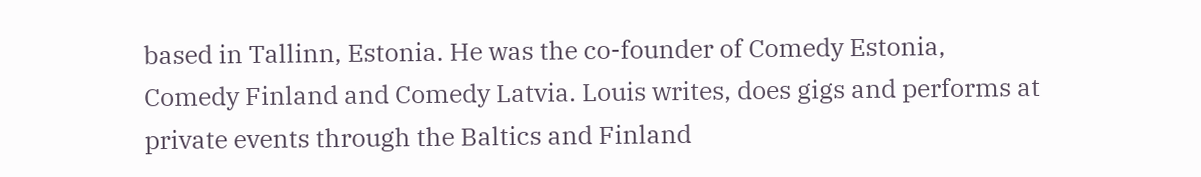based in Tallinn, Estonia. He was the co-founder of Comedy Estonia, Comedy Finland and Comedy Latvia. Louis writes, does gigs and performs at private events through the Baltics and Finland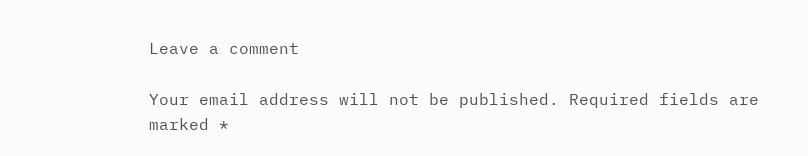Leave a comment

Your email address will not be published. Required fields are marked *